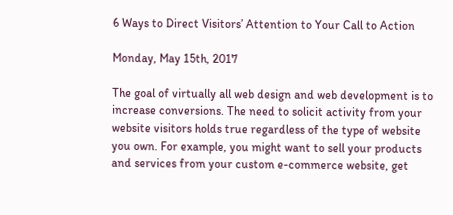6 Ways to Direct Visitors’ Attention to Your Call to Action

Monday, May 15th, 2017

The goal of virtually all web design and web development is to increase conversions. The need to solicit activity from your website visitors holds true regardless of the type of website you own. For example, you might want to sell your products and services from your custom e-commerce website, get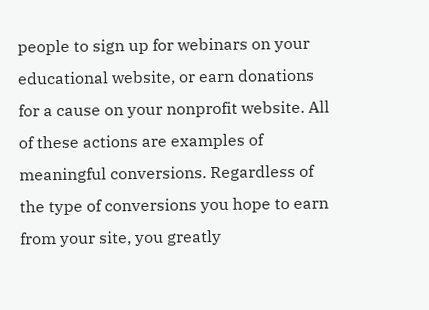people to sign up for webinars on your educational website, or earn donations for a cause on your nonprofit website. All of these actions are examples of meaningful conversions. Regardless of the type of conversions you hope to earn from your site, you greatly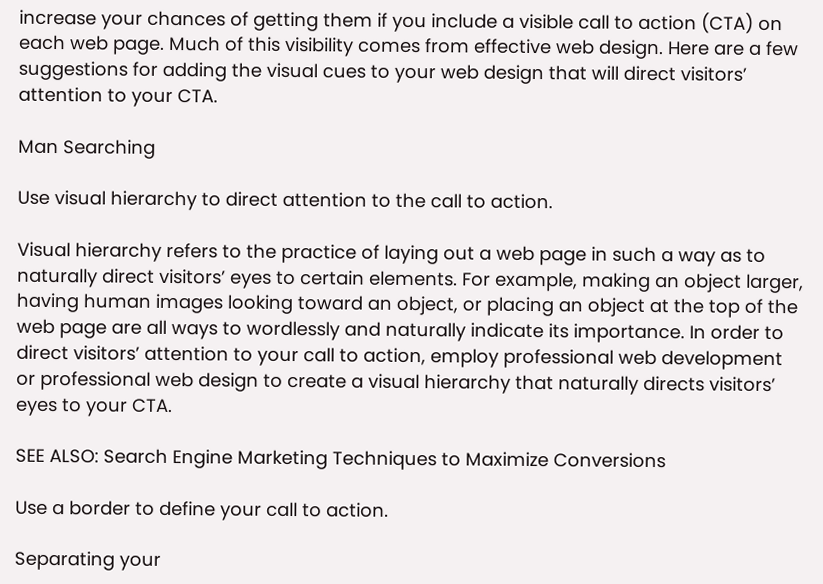increase your chances of getting them if you include a visible call to action (CTA) on each web page. Much of this visibility comes from effective web design. Here are a few suggestions for adding the visual cues to your web design that will direct visitors’ attention to your CTA.

Man Searching

Use visual hierarchy to direct attention to the call to action.

Visual hierarchy refers to the practice of laying out a web page in such a way as to naturally direct visitors’ eyes to certain elements. For example, making an object larger, having human images looking toward an object, or placing an object at the top of the web page are all ways to wordlessly and naturally indicate its importance. In order to direct visitors’ attention to your call to action, employ professional web development or professional web design to create a visual hierarchy that naturally directs visitors’ eyes to your CTA.

SEE ALSO: Search Engine Marketing Techniques to Maximize Conversions

Use a border to define your call to action.

Separating your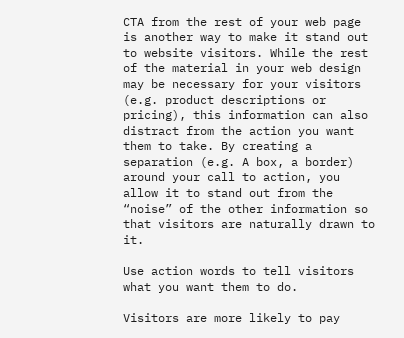CTA from the rest of your web page is another way to make it stand out to website visitors. While the rest of the material in your web design may be necessary for your visitors (e.g. product descriptions or pricing), this information can also distract from the action you want them to take. By creating a separation (e.g. A box, a border) around your call to action, you allow it to stand out from the “noise” of the other information so that visitors are naturally drawn to it.

Use action words to tell visitors what you want them to do.

Visitors are more likely to pay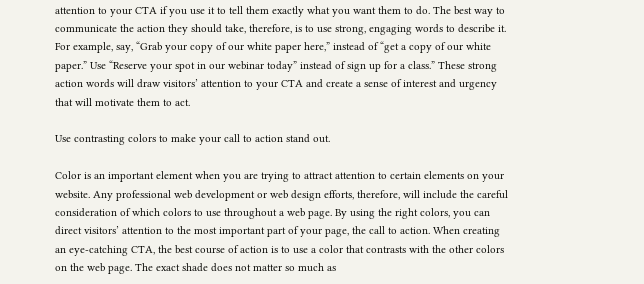attention to your CTA if you use it to tell them exactly what you want them to do. The best way to communicate the action they should take, therefore, is to use strong, engaging words to describe it. For example, say, “Grab your copy of our white paper here,” instead of “get a copy of our white paper.” Use “Reserve your spot in our webinar today” instead of sign up for a class.” These strong action words will draw visitors’ attention to your CTA and create a sense of interest and urgency that will motivate them to act.

Use contrasting colors to make your call to action stand out.

Color is an important element when you are trying to attract attention to certain elements on your website. Any professional web development or web design efforts, therefore, will include the careful consideration of which colors to use throughout a web page. By using the right colors, you can direct visitors’ attention to the most important part of your page, the call to action. When creating an eye-catching CTA, the best course of action is to use a color that contrasts with the other colors on the web page. The exact shade does not matter so much as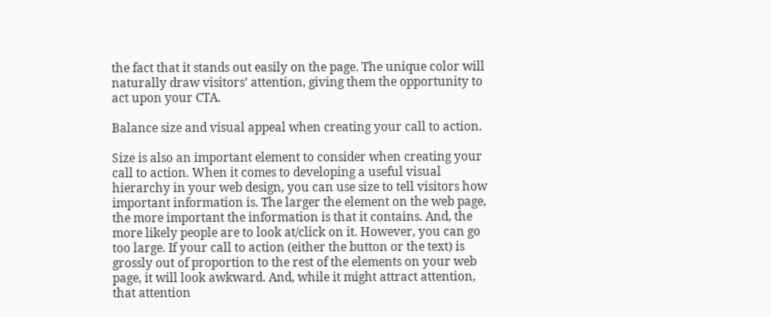the fact that it stands out easily on the page. The unique color will naturally draw visitors’ attention, giving them the opportunity to act upon your CTA.

Balance size and visual appeal when creating your call to action.

Size is also an important element to consider when creating your call to action. When it comes to developing a useful visual hierarchy in your web design, you can use size to tell visitors how important information is. The larger the element on the web page, the more important the information is that it contains. And, the more likely people are to look at/click on it. However, you can go too large. If your call to action (either the button or the text) is grossly out of proportion to the rest of the elements on your web page, it will look awkward. And, while it might attract attention, that attention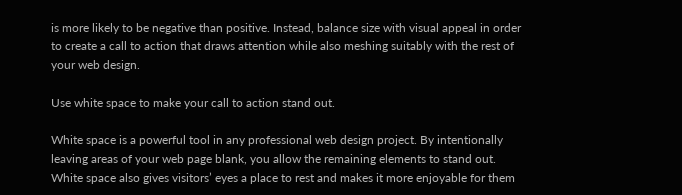is more likely to be negative than positive. Instead, balance size with visual appeal in order to create a call to action that draws attention while also meshing suitably with the rest of your web design.

Use white space to make your call to action stand out.

White space is a powerful tool in any professional web design project. By intentionally leaving areas of your web page blank, you allow the remaining elements to stand out. White space also gives visitors’ eyes a place to rest and makes it more enjoyable for them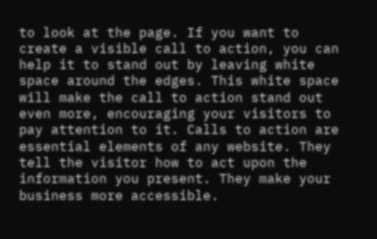to look at the page. If you want to create a visible call to action, you can help it to stand out by leaving white space around the edges. This white space will make the call to action stand out even more, encouraging your visitors to pay attention to it. Calls to action are essential elements of any website. They tell the visitor how to act upon the information you present. They make your business more accessible.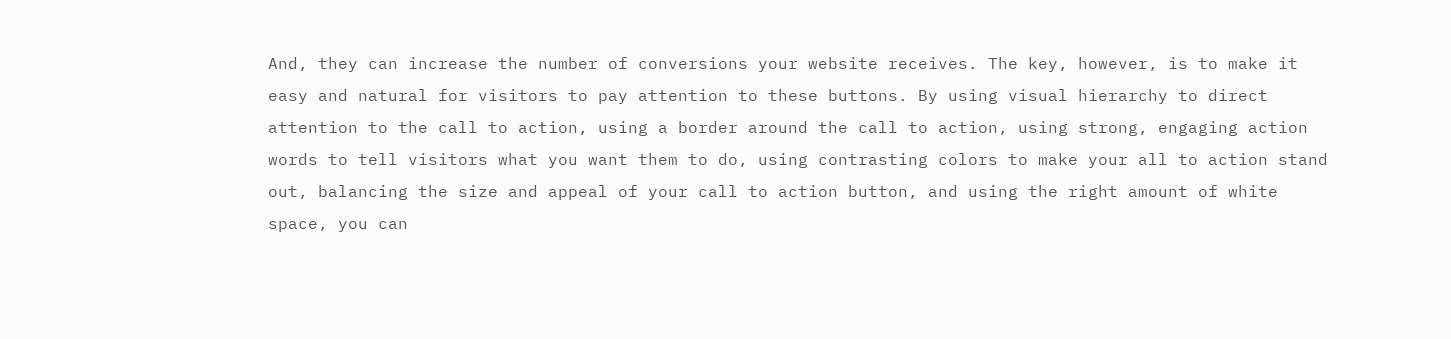And, they can increase the number of conversions your website receives. The key, however, is to make it easy and natural for visitors to pay attention to these buttons. By using visual hierarchy to direct attention to the call to action, using a border around the call to action, using strong, engaging action words to tell visitors what you want them to do, using contrasting colors to make your all to action stand out, balancing the size and appeal of your call to action button, and using the right amount of white space, you can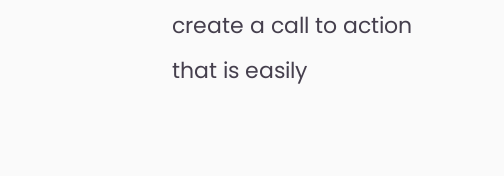create a call to action that is easily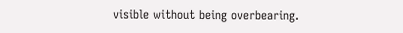visible without being overbearing.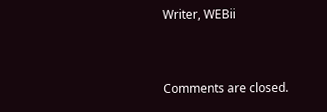Writer, WEBii


Comments are closed.